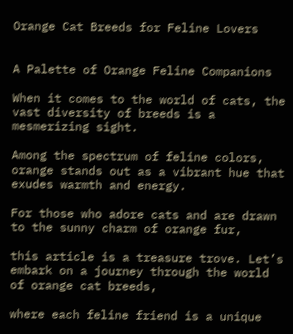Orange Cat Breeds for Feline Lovers


A Palette of Orange Feline Companions

When it comes to the world of cats, the vast diversity of breeds is a mesmerizing sight.

Among the spectrum of feline colors, orange stands out as a vibrant hue that exudes warmth and energy.

For those who adore cats and are drawn to the sunny charm of orange fur,

this article is a treasure trove. Let’s embark on a journey through the world of orange cat breeds,

where each feline friend is a unique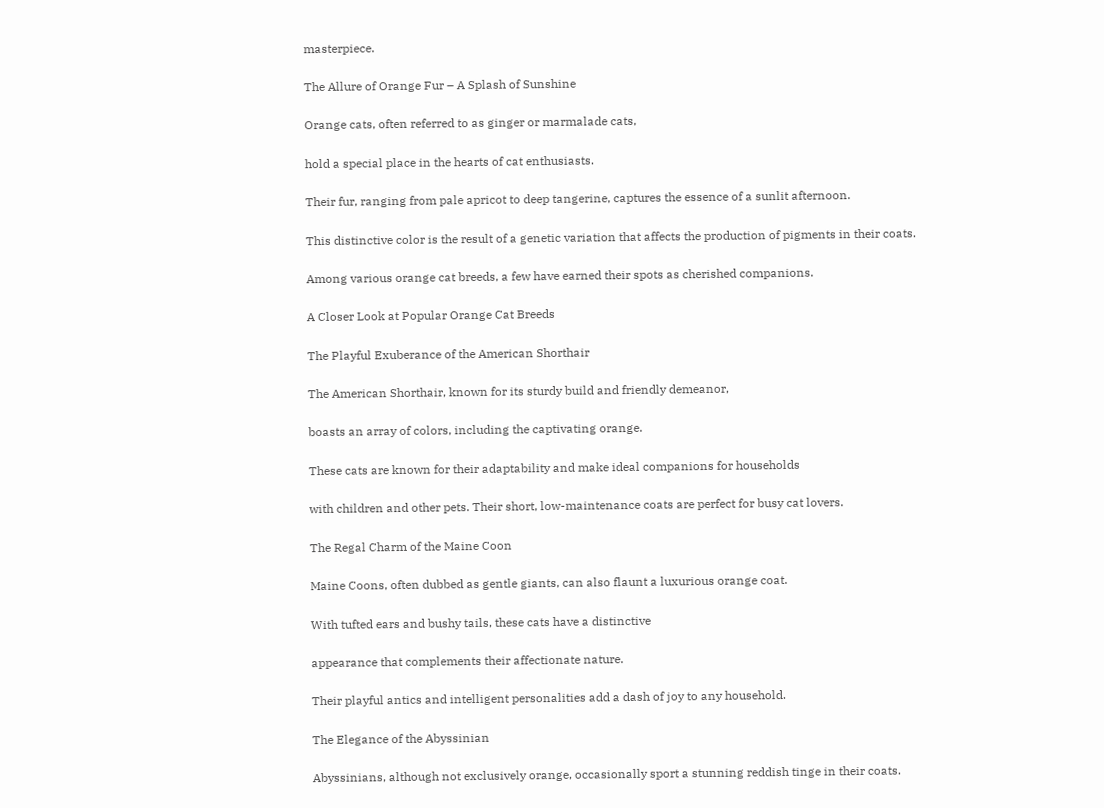masterpiece.

The Allure of Orange Fur – A Splash of Sunshine

Orange cats, often referred to as ginger or marmalade cats,

hold a special place in the hearts of cat enthusiasts.

Their fur, ranging from pale apricot to deep tangerine, captures the essence of a sunlit afternoon.

This distinctive color is the result of a genetic variation that affects the production of pigments in their coats.

Among various orange cat breeds, a few have earned their spots as cherished companions.

A Closer Look at Popular Orange Cat Breeds

The Playful Exuberance of the American Shorthair

The American Shorthair, known for its sturdy build and friendly demeanor,

boasts an array of colors, including the captivating orange.

These cats are known for their adaptability and make ideal companions for households

with children and other pets. Their short, low-maintenance coats are perfect for busy cat lovers.

The Regal Charm of the Maine Coon

Maine Coons, often dubbed as gentle giants, can also flaunt a luxurious orange coat.

With tufted ears and bushy tails, these cats have a distinctive

appearance that complements their affectionate nature.

Their playful antics and intelligent personalities add a dash of joy to any household.

The Elegance of the Abyssinian

Abyssinians, although not exclusively orange, occasionally sport a stunning reddish tinge in their coats.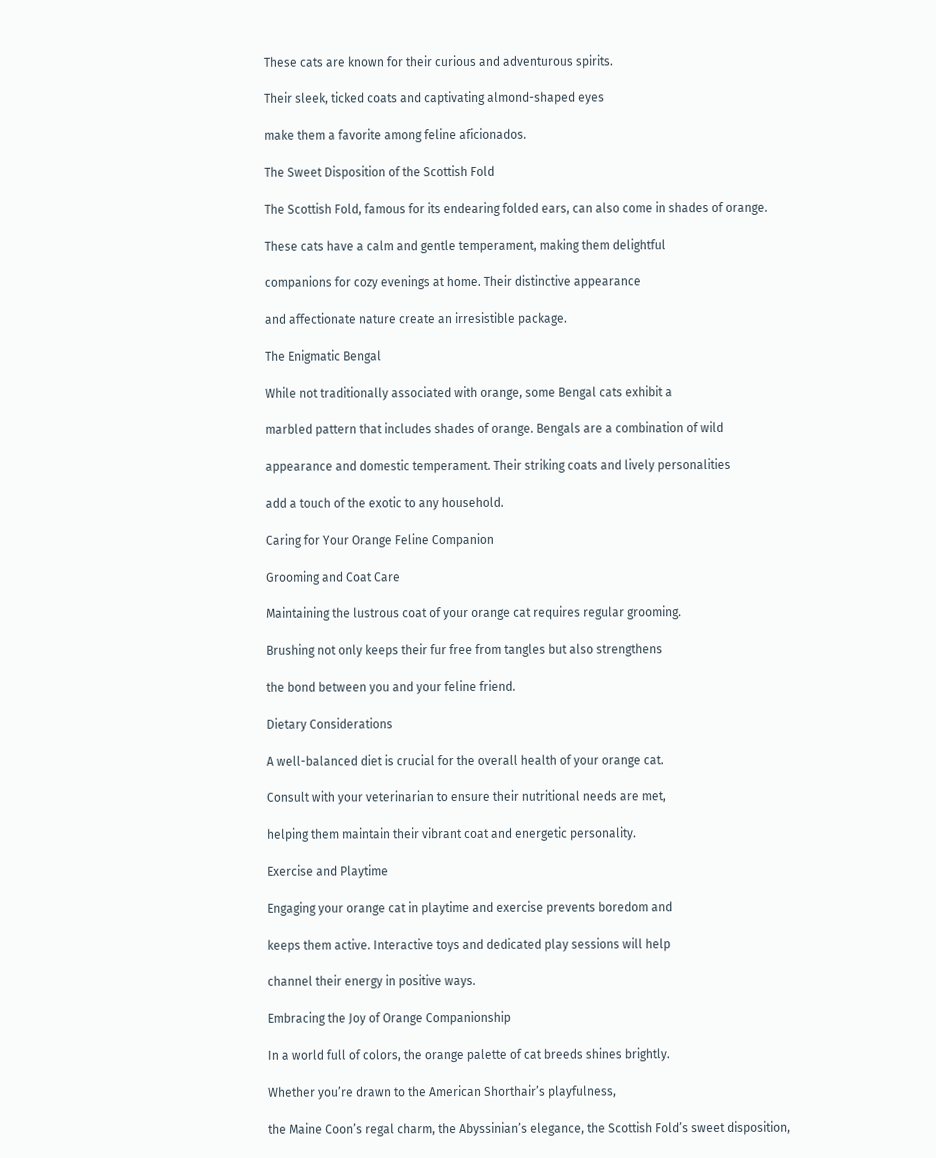These cats are known for their curious and adventurous spirits.

Their sleek, ticked coats and captivating almond-shaped eyes

make them a favorite among feline aficionados.

The Sweet Disposition of the Scottish Fold

The Scottish Fold, famous for its endearing folded ears, can also come in shades of orange.

These cats have a calm and gentle temperament, making them delightful

companions for cozy evenings at home. Their distinctive appearance

and affectionate nature create an irresistible package.

The Enigmatic Bengal

While not traditionally associated with orange, some Bengal cats exhibit a

marbled pattern that includes shades of orange. Bengals are a combination of wild

appearance and domestic temperament. Their striking coats and lively personalities

add a touch of the exotic to any household.

Caring for Your Orange Feline Companion

Grooming and Coat Care

Maintaining the lustrous coat of your orange cat requires regular grooming.

Brushing not only keeps their fur free from tangles but also strengthens

the bond between you and your feline friend.

Dietary Considerations

A well-balanced diet is crucial for the overall health of your orange cat.

Consult with your veterinarian to ensure their nutritional needs are met,

helping them maintain their vibrant coat and energetic personality.

Exercise and Playtime

Engaging your orange cat in playtime and exercise prevents boredom and

keeps them active. Interactive toys and dedicated play sessions will help

channel their energy in positive ways.

Embracing the Joy of Orange Companionship

In a world full of colors, the orange palette of cat breeds shines brightly.

Whether you’re drawn to the American Shorthair’s playfulness,

the Maine Coon’s regal charm, the Abyssinian’s elegance, the Scottish Fold’s sweet disposition,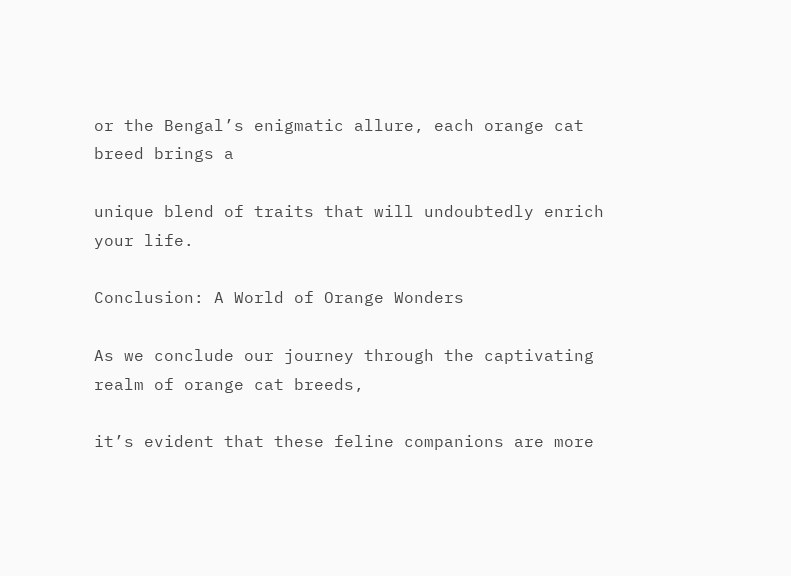or the Bengal’s enigmatic allure, each orange cat breed brings a

unique blend of traits that will undoubtedly enrich your life.

Conclusion: A World of Orange Wonders

As we conclude our journey through the captivating realm of orange cat breeds,

it’s evident that these feline companions are more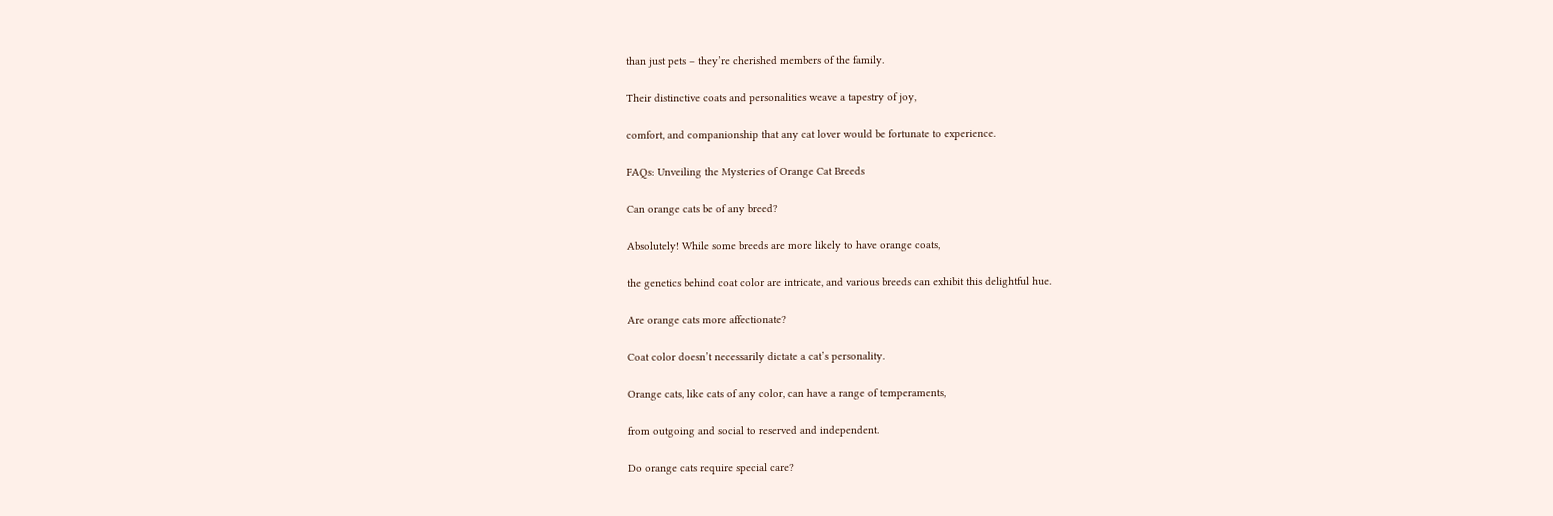than just pets – they’re cherished members of the family.

Their distinctive coats and personalities weave a tapestry of joy,

comfort, and companionship that any cat lover would be fortunate to experience.

FAQs: Unveiling the Mysteries of Orange Cat Breeds

Can orange cats be of any breed?

Absolutely! While some breeds are more likely to have orange coats,

the genetics behind coat color are intricate, and various breeds can exhibit this delightful hue.

Are orange cats more affectionate?

Coat color doesn’t necessarily dictate a cat’s personality.

Orange cats, like cats of any color, can have a range of temperaments,

from outgoing and social to reserved and independent.

Do orange cats require special care?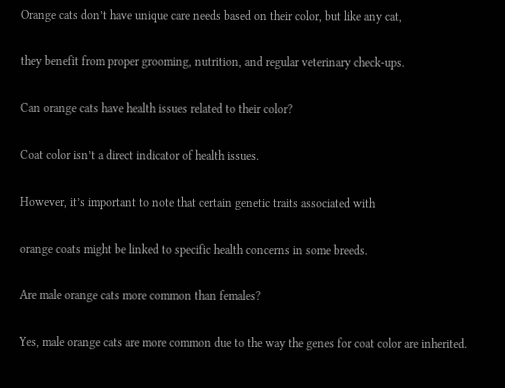Orange cats don’t have unique care needs based on their color, but like any cat,

they benefit from proper grooming, nutrition, and regular veterinary check-ups.

Can orange cats have health issues related to their color?

Coat color isn’t a direct indicator of health issues.

However, it’s important to note that certain genetic traits associated with

orange coats might be linked to specific health concerns in some breeds.

Are male orange cats more common than females?

Yes, male orange cats are more common due to the way the genes for coat color are inherited.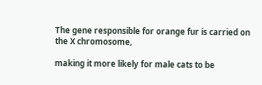The gene responsible for orange fur is carried on the X chromosome,

making it more likely for male cats to be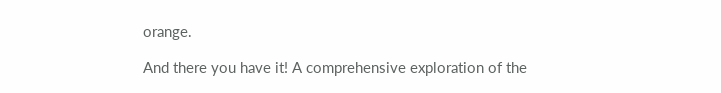orange.

And there you have it! A comprehensive exploration of the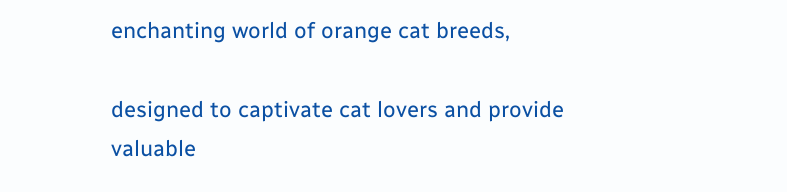enchanting world of orange cat breeds,

designed to captivate cat lovers and provide valuable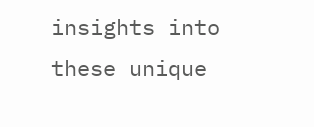insights into these unique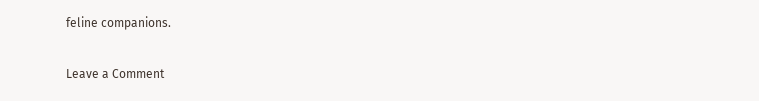feline companions.

Leave a Comment